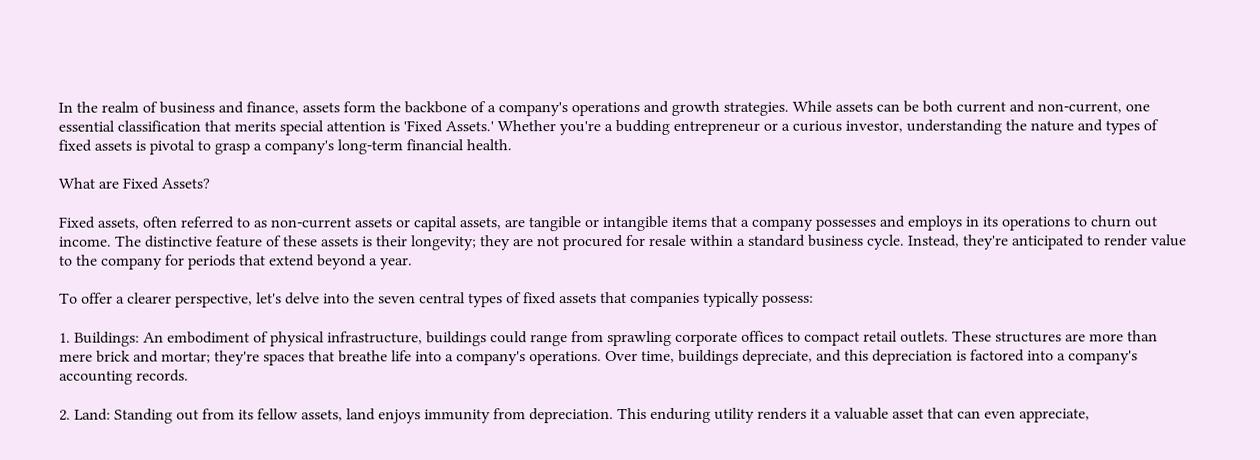In the realm of business and finance, assets form the backbone of a company's operations and growth strategies. While assets can be both current and non-current, one essential classification that merits special attention is 'Fixed Assets.' Whether you're a budding entrepreneur or a curious investor, understanding the nature and types of fixed assets is pivotal to grasp a company's long-term financial health.

What are Fixed Assets?

Fixed assets, often referred to as non-current assets or capital assets, are tangible or intangible items that a company possesses and employs in its operations to churn out income. The distinctive feature of these assets is their longevity; they are not procured for resale within a standard business cycle. Instead, they're anticipated to render value to the company for periods that extend beyond a year.

To offer a clearer perspective, let's delve into the seven central types of fixed assets that companies typically possess:

1. Buildings: An embodiment of physical infrastructure, buildings could range from sprawling corporate offices to compact retail outlets. These structures are more than mere brick and mortar; they're spaces that breathe life into a company's operations. Over time, buildings depreciate, and this depreciation is factored into a company's accounting records.

2. Land: Standing out from its fellow assets, land enjoys immunity from depreciation. This enduring utility renders it a valuable asset that can even appreciate,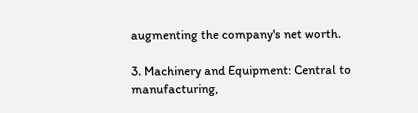augmenting the company's net worth.

3. Machinery and Equipment: Central to manufacturing,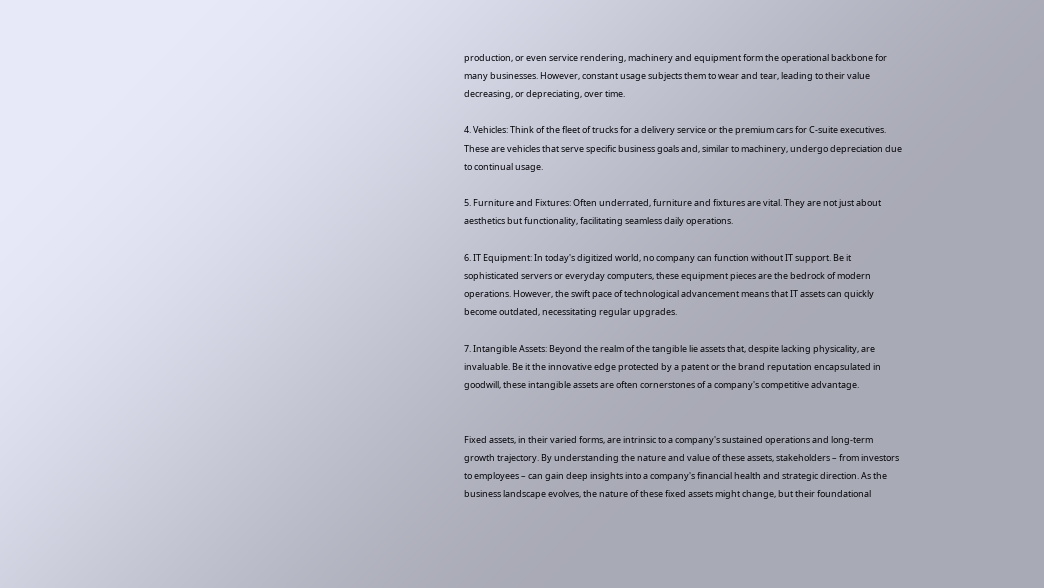production, or even service rendering, machinery and equipment form the operational backbone for many businesses. However, constant usage subjects them to wear and tear, leading to their value decreasing, or depreciating, over time.

4. Vehicles: Think of the fleet of trucks for a delivery service or the premium cars for C-suite executives. These are vehicles that serve specific business goals and, similar to machinery, undergo depreciation due to continual usage.

5. Furniture and Fixtures: Often underrated, furniture and fixtures are vital. They are not just about aesthetics but functionality, facilitating seamless daily operations.

6. IT Equipment: In today's digitized world, no company can function without IT support. Be it sophisticated servers or everyday computers, these equipment pieces are the bedrock of modern operations. However, the swift pace of technological advancement means that IT assets can quickly become outdated, necessitating regular upgrades.

7. Intangible Assets: Beyond the realm of the tangible lie assets that, despite lacking physicality, are invaluable. Be it the innovative edge protected by a patent or the brand reputation encapsulated in goodwill, these intangible assets are often cornerstones of a company's competitive advantage.


Fixed assets, in their varied forms, are intrinsic to a company's sustained operations and long-term growth trajectory. By understanding the nature and value of these assets, stakeholders – from investors to employees – can gain deep insights into a company's financial health and strategic direction. As the business landscape evolves, the nature of these fixed assets might change, but their foundational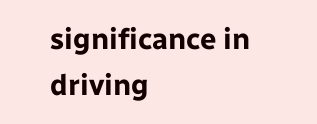significance in driving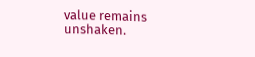value remains unshaken.